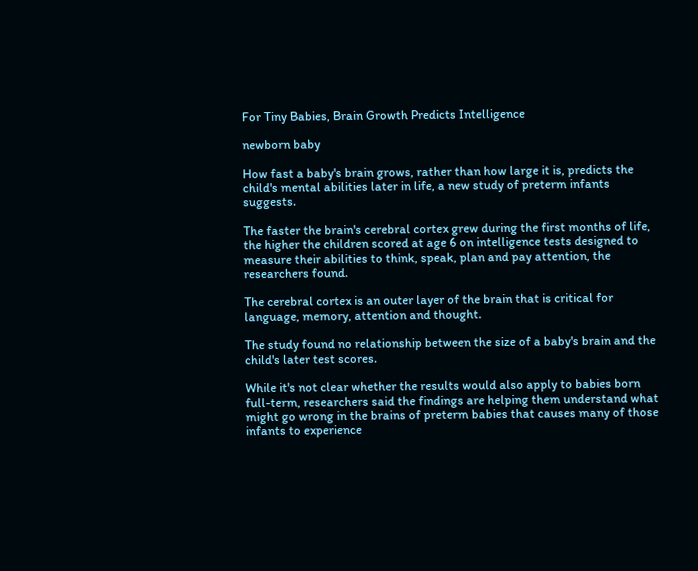For Tiny Babies, Brain Growth Predicts Intelligence

newborn baby

How fast a baby's brain grows, rather than how large it is, predicts the child's mental abilities later in life, a new study of preterm infants suggests.

The faster the brain's cerebral cortex grew during the first months of life, the higher the children scored at age 6 on intelligence tests designed to measure their abilities to think, speak, plan and pay attention, the researchers found.

The cerebral cortex is an outer layer of the brain that is critical for language, memory, attention and thought.

The study found no relationship between the size of a baby's brain and the child's later test scores.

While it's not clear whether the results would also apply to babies born full-term, researchers said the findings are helping them understand what might go wrong in the brains of preterm babies that causes many of those infants to experience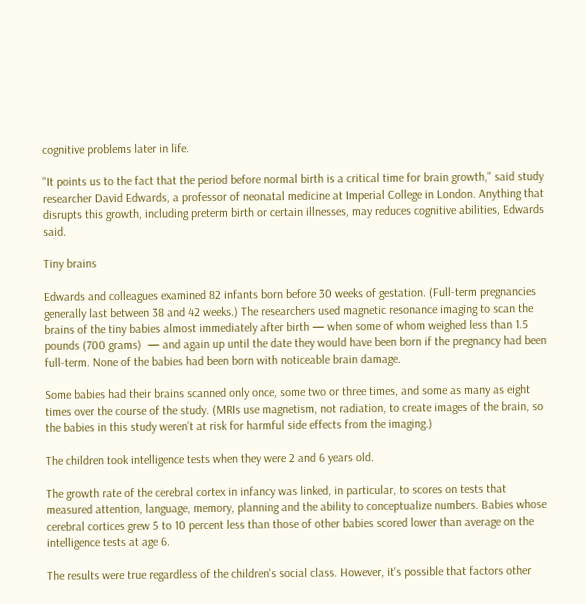cognitive problems later in life.

"It points us to the fact that the period before normal birth is a critical time for brain growth," said study researcher David Edwards, a professor of neonatal medicine at Imperial College in London. Anything that disrupts this growth, including preterm birth or certain illnesses, may reduces cognitive abilities, Edwards said.

Tiny brains

Edwards and colleagues examined 82 infants born before 30 weeks of gestation. (Full-term pregnancies generally last between 38 and 42 weeks.) The researchers used magnetic resonance imaging to scan the brains of the tiny babies almost immediately after birth — when some of whom weighed less than 1.5 pounds (700 grams)  — and again up until the date they would have been born if the pregnancy had been full-term. None of the babies had been born with noticeable brain damage.

Some babies had their brains scanned only once, some two or three times, and some as many as eight times over the course of the study. (MRIs use magnetism, not radiation, to create images of the brain, so the babies in this study weren’t at risk for harmful side effects from the imaging.)

The children took intelligence tests when they were 2 and 6 years old.

The growth rate of the cerebral cortex in infancy was linked, in particular, to scores on tests that measured attention, language, memory, planning and the ability to conceptualize numbers. Babies whose cerebral cortices grew 5 to 10 percent less than those of other babies scored lower than average on the intelligence tests at age 6.

The results were true regardless of the children's social class. However, it's possible that factors other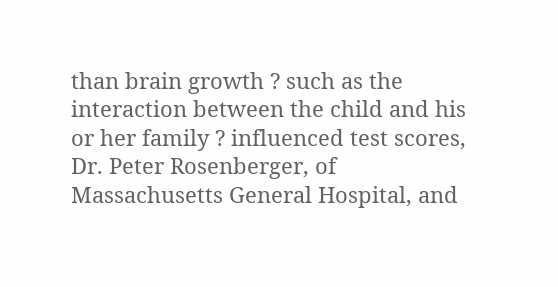than brain growth ? such as the interaction between the child and his or her family ? influenced test scores, Dr. Peter Rosenberger, of Massachusetts General Hospital, and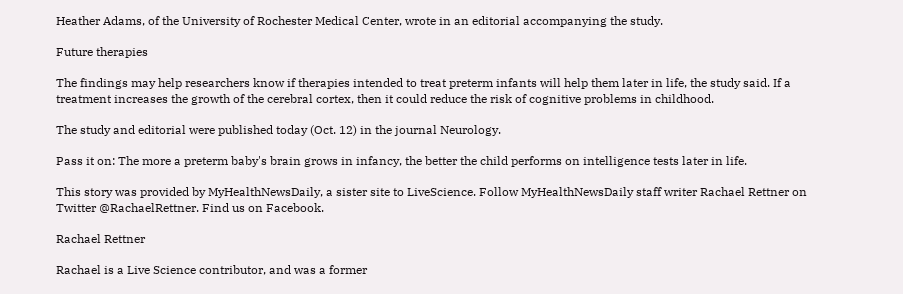Heather Adams, of the University of Rochester Medical Center, wrote in an editorial accompanying the study.

Future therapies

The findings may help researchers know if therapies intended to treat preterm infants will help them later in life, the study said. If a treatment increases the growth of the cerebral cortex, then it could reduce the risk of cognitive problems in childhood.

The study and editorial were published today (Oct. 12) in the journal Neurology.

Pass it on: The more a preterm baby's brain grows in infancy, the better the child performs on intelligence tests later in life.

This story was provided by MyHealthNewsDaily, a sister site to LiveScience. Follow MyHealthNewsDaily staff writer Rachael Rettner on Twitter @RachaelRettner. Find us on Facebook.

Rachael Rettner

Rachael is a Live Science contributor, and was a former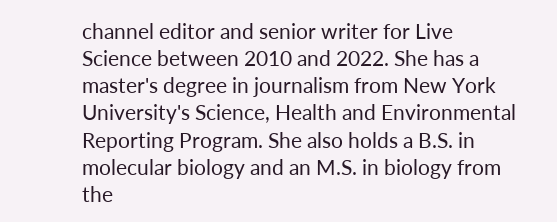channel editor and senior writer for Live Science between 2010 and 2022. She has a master's degree in journalism from New York University's Science, Health and Environmental Reporting Program. She also holds a B.S. in molecular biology and an M.S. in biology from the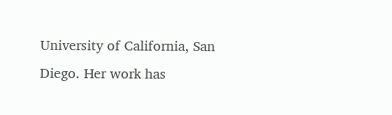University of California, San Diego. Her work has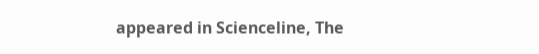appeared in Scienceline, The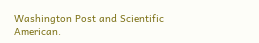Washington Post and Scientific American.